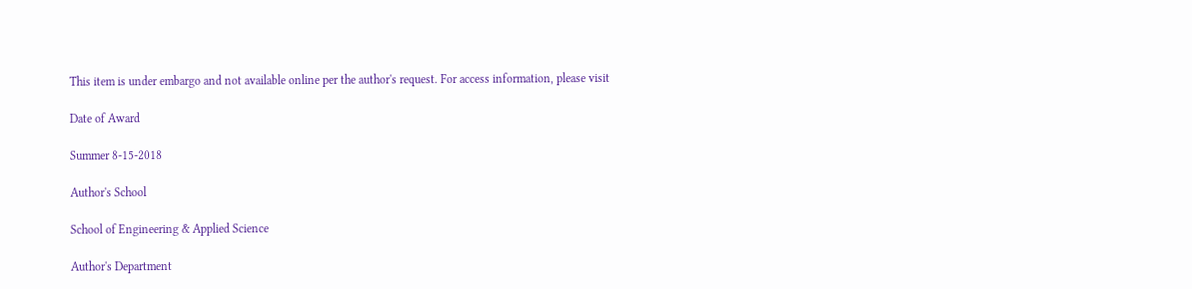This item is under embargo and not available online per the author's request. For access information, please visit

Date of Award

Summer 8-15-2018

Author's School

School of Engineering & Applied Science

Author's Department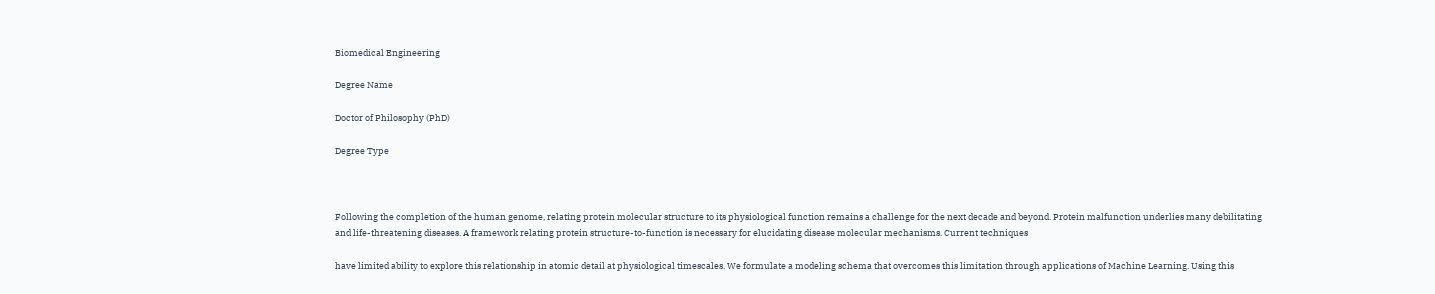Biomedical Engineering

Degree Name

Doctor of Philosophy (PhD)

Degree Type



Following the completion of the human genome, relating protein molecular structure to its physiological function remains a challenge for the next decade and beyond. Protein malfunction underlies many debilitating and life-threatening diseases. A framework relating protein structure-to-function is necessary for elucidating disease molecular mechanisms. Current techniques

have limited ability to explore this relationship in atomic detail at physiological timescales. We formulate a modeling schema that overcomes this limitation through applications of Machine Learning. Using this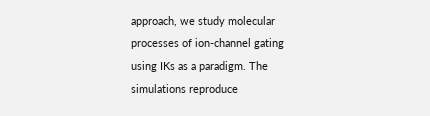approach, we study molecular processes of ion-channel gating using IKs as a paradigm. The simulations reproduce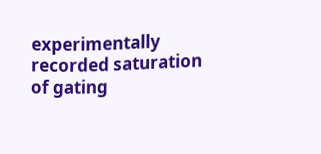experimentally recorded saturation of gating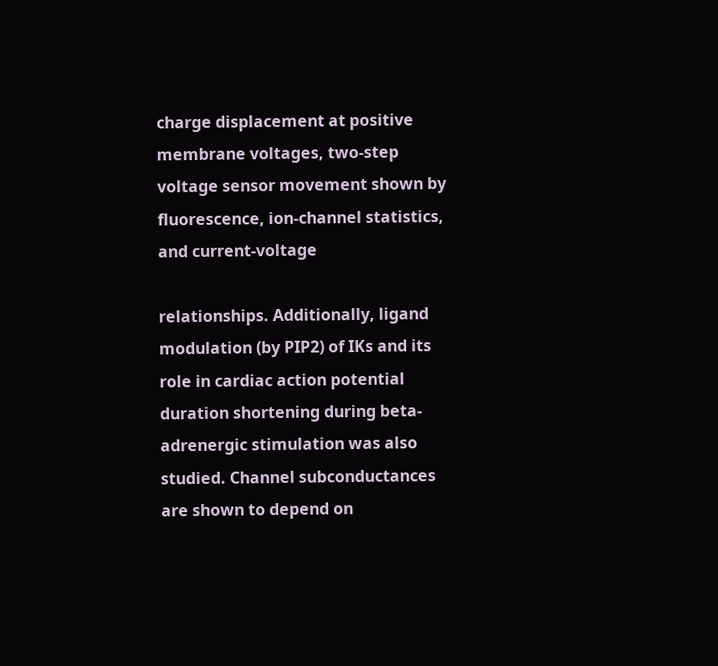charge displacement at positive membrane voltages, two-step voltage sensor movement shown by fluorescence, ion-channel statistics, and current-voltage

relationships. Additionally, ligand modulation (by PIP2) of IKs and its role in cardiac action potential duration shortening during beta-adrenergic stimulation was also studied. Channel subconductances are shown to depend on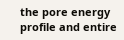the pore energy profile and entire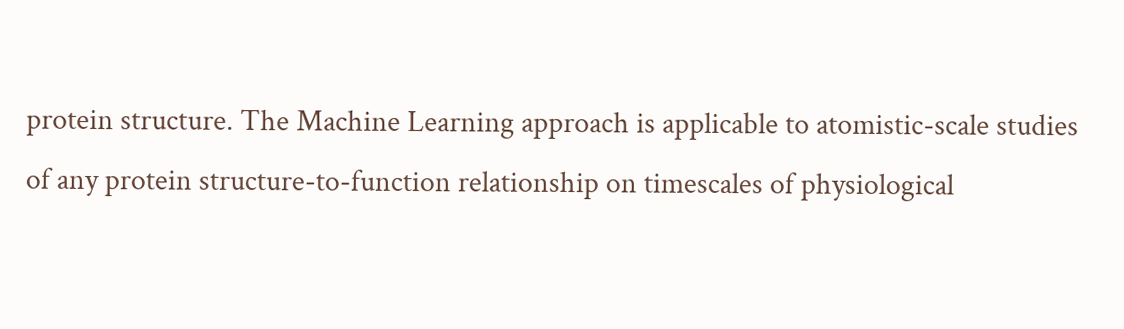protein structure. The Machine Learning approach is applicable to atomistic-scale studies of any protein structure-to-function relationship on timescales of physiological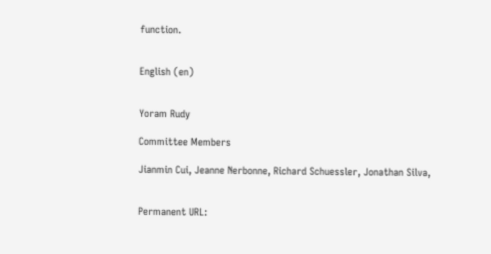function.


English (en)


Yoram Rudy

Committee Members

Jianmin Cui, Jeanne Nerbonne, Richard Schuessler, Jonathan Silva,


Permanent URL: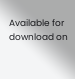Available for download on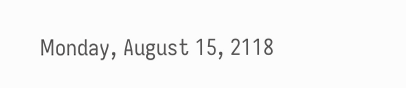Monday, August 15, 2118